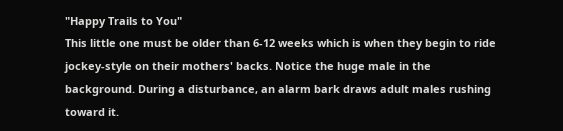"Happy Trails to You"
This little one must be older than 6-12 weeks which is when they begin to ride jockey-style on their mothers' backs. Notice the huge male in the background. During a disturbance, an alarm bark draws adult males rushing toward it.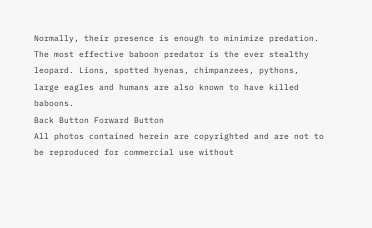Normally, their presence is enough to minimize predation. The most effective baboon predator is the ever stealthy leopard. Lions, spotted hyenas, chimpanzees, pythons, large eagles and humans are also known to have killed baboons.
Back Button Forward Button
All photos contained herein are copyrighted and are not to be reproduced for commercial use without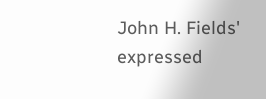John H. Fields' expressed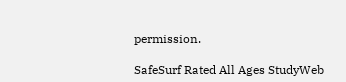permission.

SafeSurf Rated All Ages StudyWeb